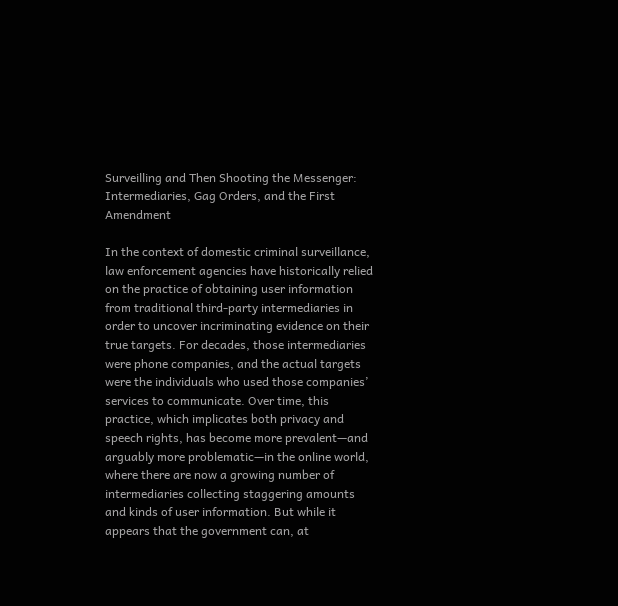Surveilling and Then Shooting the Messenger: Intermediaries, Gag Orders, and the First Amendment

In the context of domestic criminal surveillance, law enforcement agencies have historically relied on the practice of obtaining user information from traditional third-party intermediaries in order to uncover incriminating evidence on their true targets. For decades, those intermediaries were phone companies, and the actual targets were the individuals who used those companies’ services to communicate. Over time, this practice, which implicates both privacy and speech rights, has become more prevalent—and arguably more problematic—in the online world, where there are now a growing number of intermediaries collecting staggering amounts and kinds of user information. But while it appears that the government can, at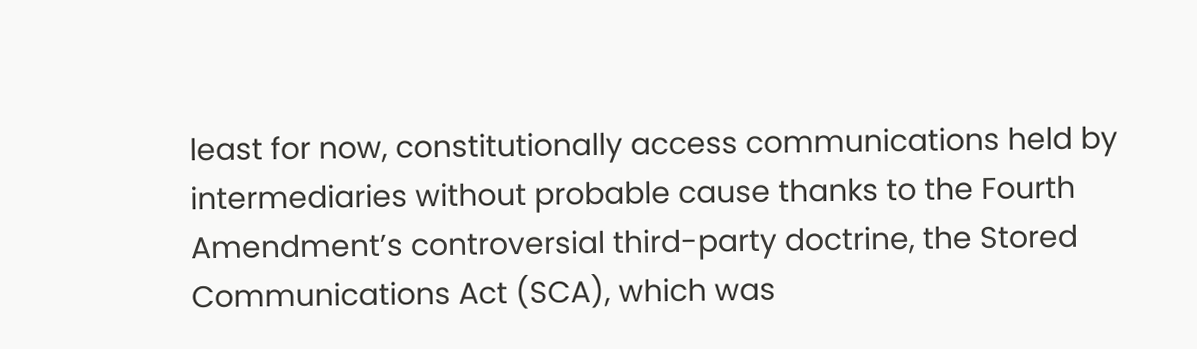least for now, constitutionally access communications held by intermediaries without probable cause thanks to the Fourth Amendment’s controversial third-party doctrine, the Stored Communications Act (SCA), which was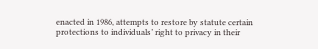enacted in 1986, attempts to restore by statute certain protections to individuals’ right to privacy in their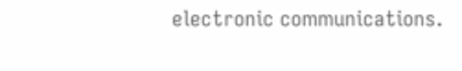electronic communications.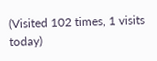(Visited 102 times, 1 visits today)